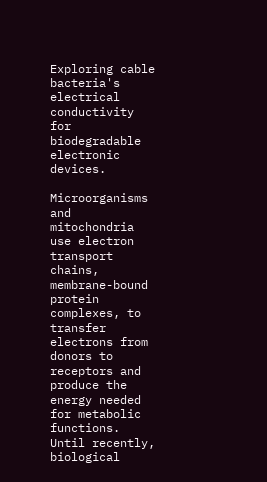Exploring cable bacteria's electrical conductivity for biodegradable electronic devices.

Microorganisms and mitochondria use electron transport chains, membrane-bound protein complexes, to transfer electrons from donors to receptors and produce the energy needed for metabolic functions. Until recently, biological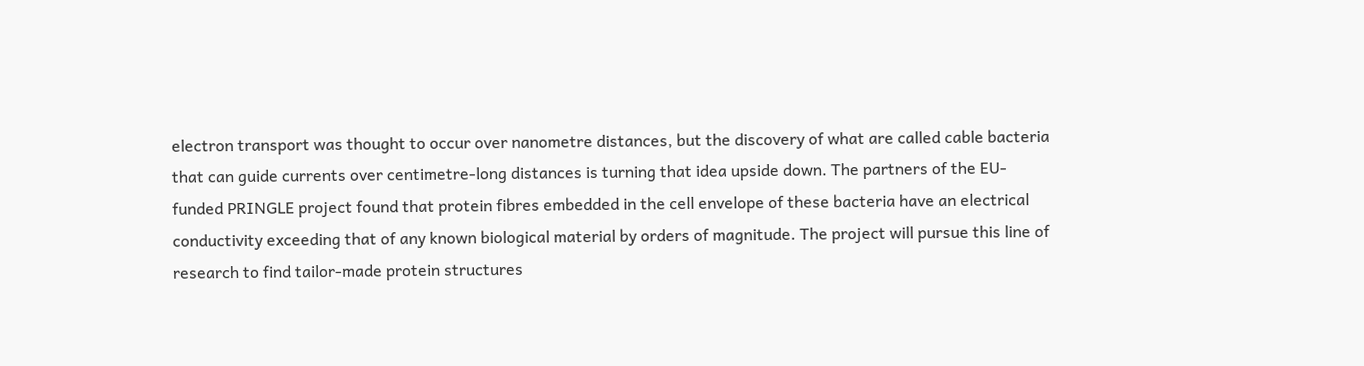electron transport was thought to occur over nanometre distances, but the discovery of what are called cable bacteria that can guide currents over centimetre-long distances is turning that idea upside down. The partners of the EU-funded PRINGLE project found that protein fibres embedded in the cell envelope of these bacteria have an electrical conductivity exceeding that of any known biological material by orders of magnitude. The project will pursue this line of research to find tailor-made protein structures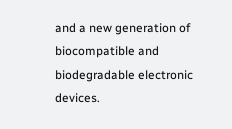and a new generation of biocompatible and biodegradable electronic devices.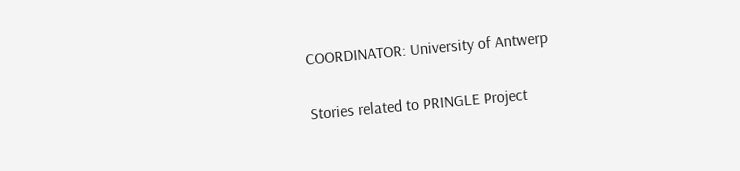COORDINATOR: University of Antwerp

Stories related to PRINGLE Project